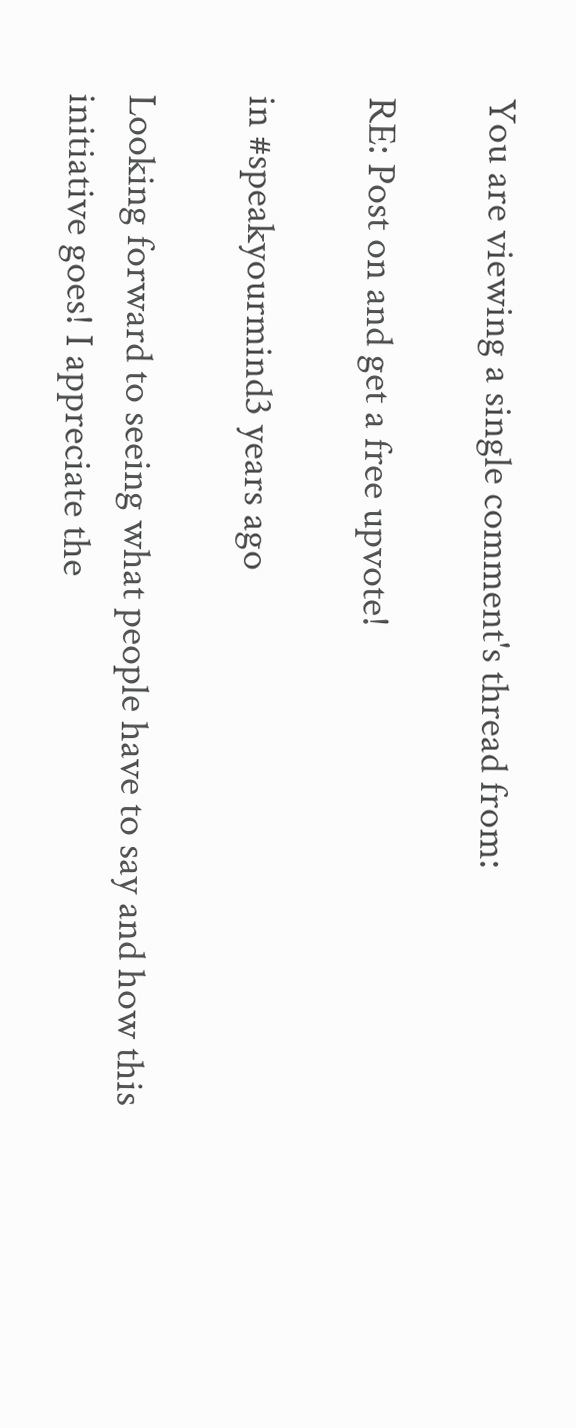You are viewing a single comment's thread from:

RE: Post on and get a free upvote!

in #speakyourmind3 years ago

Looking forward to seeing what people have to say and how this initiative goes! I appreciate the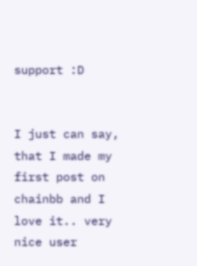support :D


I just can say, that I made my first post on chainbb and I love it.. very nice user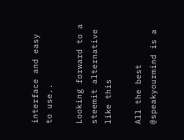interface and easy to use..

Looking forward to a steemit alternative like this

All the best @speakyourmind is a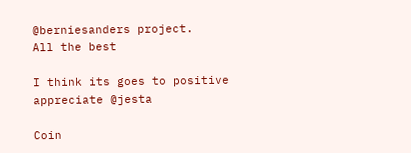@berniesanders project.
All the best

I think its goes to positive appreciate @jesta

Coin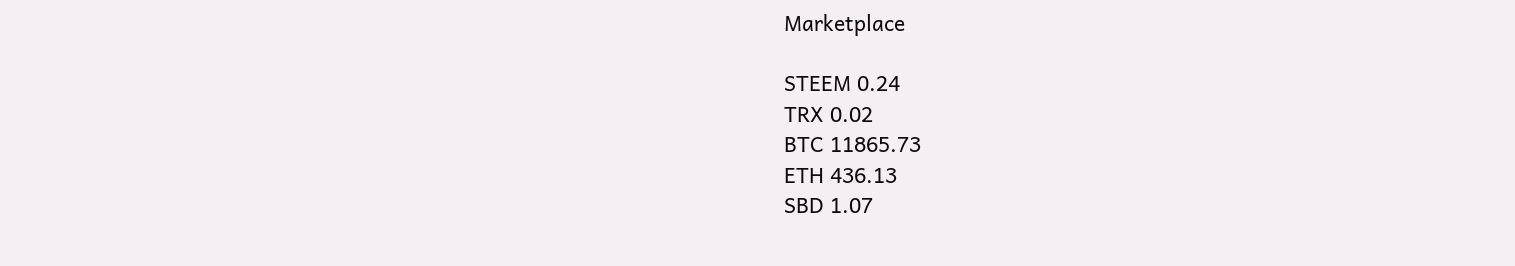Marketplace

STEEM 0.24
TRX 0.02
BTC 11865.73
ETH 436.13
SBD 1.07